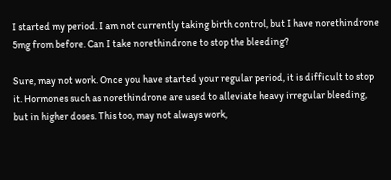I started my period. I am not currently taking birth control, but I have norethindrone 5mg from before. Can I take norethindrone to stop the bleeding?

Sure, may not work. Once you have started your regular period, it is difficult to stop it. Hormones such as norethindrone are used to alleviate heavy irregular bleeding, but in higher doses. This too, may not always work,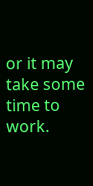or it may take some time to work.